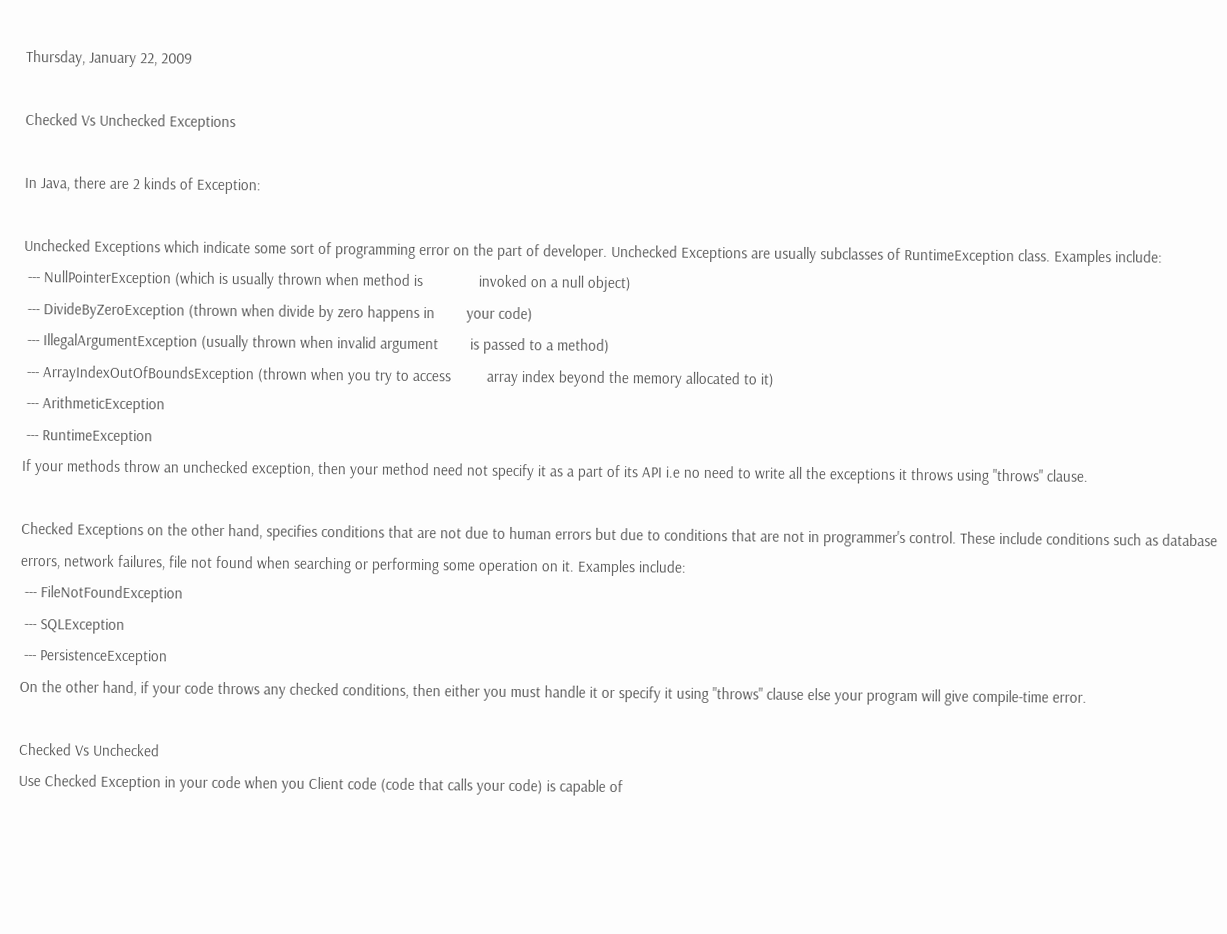Thursday, January 22, 2009

Checked Vs Unchecked Exceptions

In Java, there are 2 kinds of Exception:

Unchecked Exceptions which indicate some sort of programming error on the part of developer. Unchecked Exceptions are usually subclasses of RuntimeException class. Examples include:
 --- NullPointerException (which is usually thrown when method is              invoked on a null object)
 --- DivideByZeroException (thrown when divide by zero happens in        your code)
 --- IllegalArgumentException (usually thrown when invalid argument        is passed to a method)
 --- ArrayIndexOutOfBoundsException (thrown when you try to access         array index beyond the memory allocated to it)
 --- ArithmeticException
 --- RuntimeException
If your methods throw an unchecked exception, then your method need not specify it as a part of its API i.e no need to write all the exceptions it throws using "throws" clause.

Checked Exceptions on the other hand, specifies conditions that are not due to human errors but due to conditions that are not in programmer's control. These include conditions such as database errors, network failures, file not found when searching or performing some operation on it. Examples include:
 --- FileNotFoundException
 --- SQLException
 --- PersistenceException
On the other hand, if your code throws any checked conditions, then either you must handle it or specify it using "throws" clause else your program will give compile-time error.

Checked Vs Unchecked
Use Checked Exception in your code when you Client code (code that calls your code) is capable of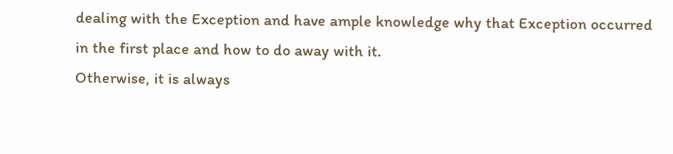dealing with the Exception and have ample knowledge why that Exception occurred in the first place and how to do away with it.
Otherwise, it is always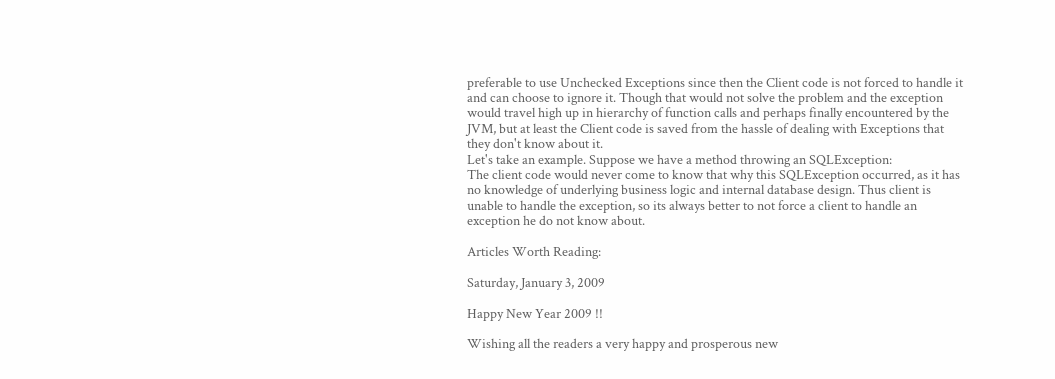preferable to use Unchecked Exceptions since then the Client code is not forced to handle it and can choose to ignore it. Though that would not solve the problem and the exception would travel high up in hierarchy of function calls and perhaps finally encountered by the JVM, but at least the Client code is saved from the hassle of dealing with Exceptions that they don't know about it.
Let's take an example. Suppose we have a method throwing an SQLException:
The client code would never come to know that why this SQLException occurred, as it has no knowledge of underlying business logic and internal database design. Thus client is unable to handle the exception, so its always better to not force a client to handle an exception he do not know about.

Articles Worth Reading:

Saturday, January 3, 2009

Happy New Year 2009 !!

Wishing all the readers a very happy and prosperous new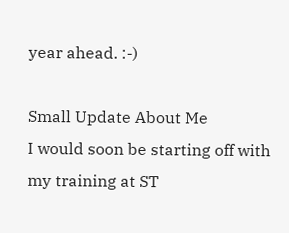year ahead. :-)

Small Update About Me
I would soon be starting off with my training at ST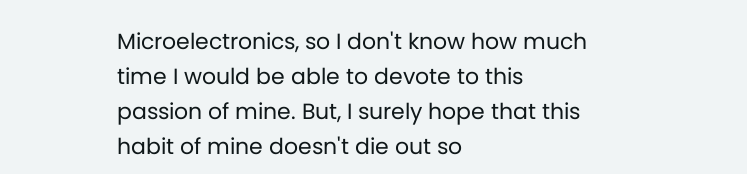Microelectronics, so I don't know how much time I would be able to devote to this passion of mine. But, I surely hope that this habit of mine doesn't die out so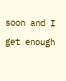soon and I get enough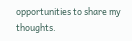opportunities to share my thoughts.